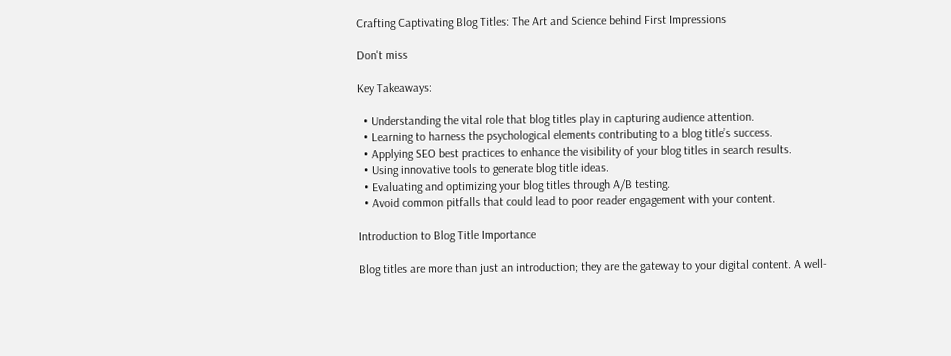Crafting Captivating Blog Titles: The Art and Science behind First Impressions

Don't miss

Key Takeaways:

  • Understanding the vital role that blog titles play in capturing audience attention.
  • Learning to harness the psychological elements contributing to a blog title’s success.
  • Applying SEO best practices to enhance the visibility of your blog titles in search results.
  • Using innovative tools to generate blog title ideas.
  • Evaluating and optimizing your blog titles through A/B testing.
  • Avoid common pitfalls that could lead to poor reader engagement with your content.

Introduction to Blog Title Importance

Blog titles are more than just an introduction; they are the gateway to your digital content. A well-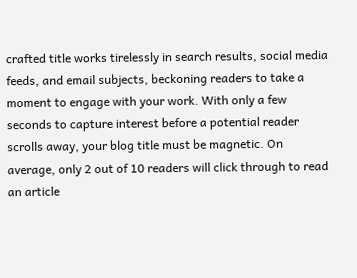crafted title works tirelessly in search results, social media feeds, and email subjects, beckoning readers to take a moment to engage with your work. With only a few seconds to capture interest before a potential reader scrolls away, your blog title must be magnetic. On average, only 2 out of 10 readers will click through to read an article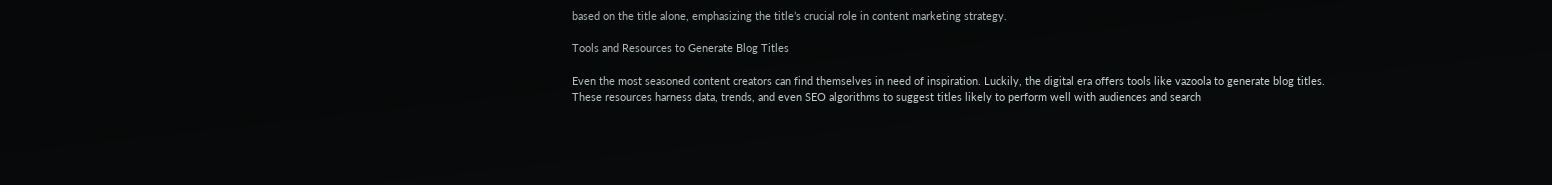based on the title alone, emphasizing the title’s crucial role in content marketing strategy.

Tools and Resources to Generate Blog Titles

Even the most seasoned content creators can find themselves in need of inspiration. Luckily, the digital era offers tools like vazoola to generate blog titles. These resources harness data, trends, and even SEO algorithms to suggest titles likely to perform well with audiences and search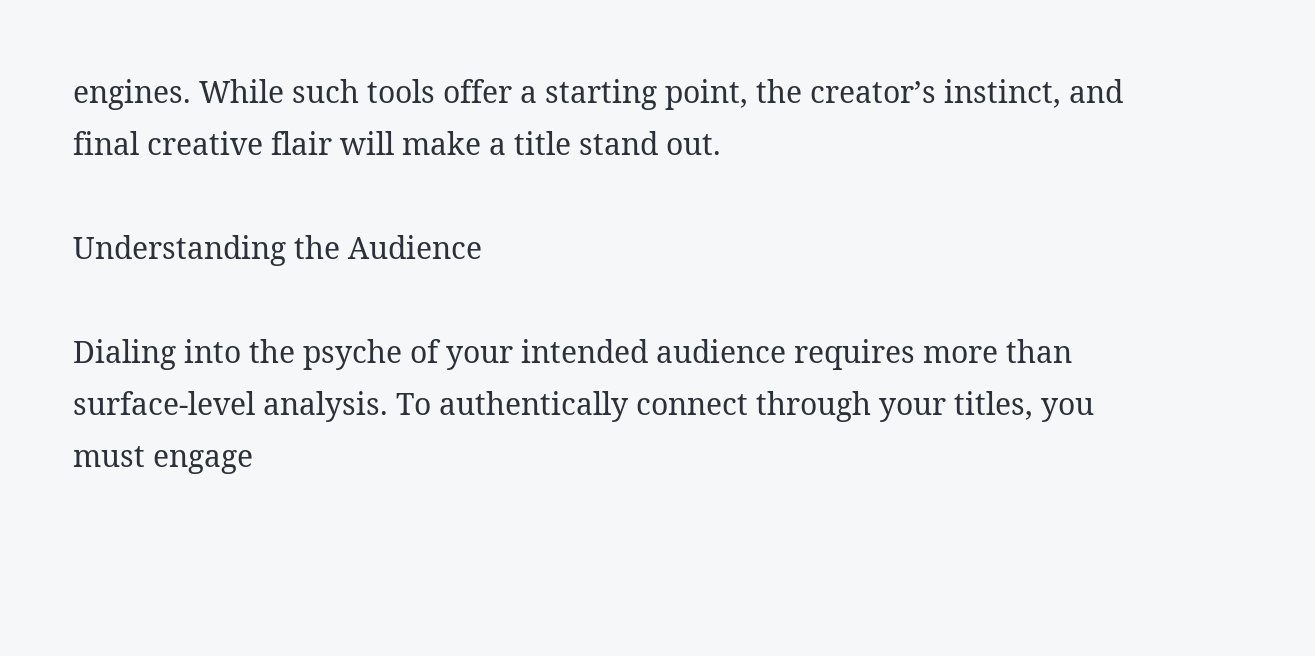engines. While such tools offer a starting point, the creator’s instinct, and final creative flair will make a title stand out.

Understanding the Audience

Dialing into the psyche of your intended audience requires more than surface-level analysis. To authentically connect through your titles, you must engage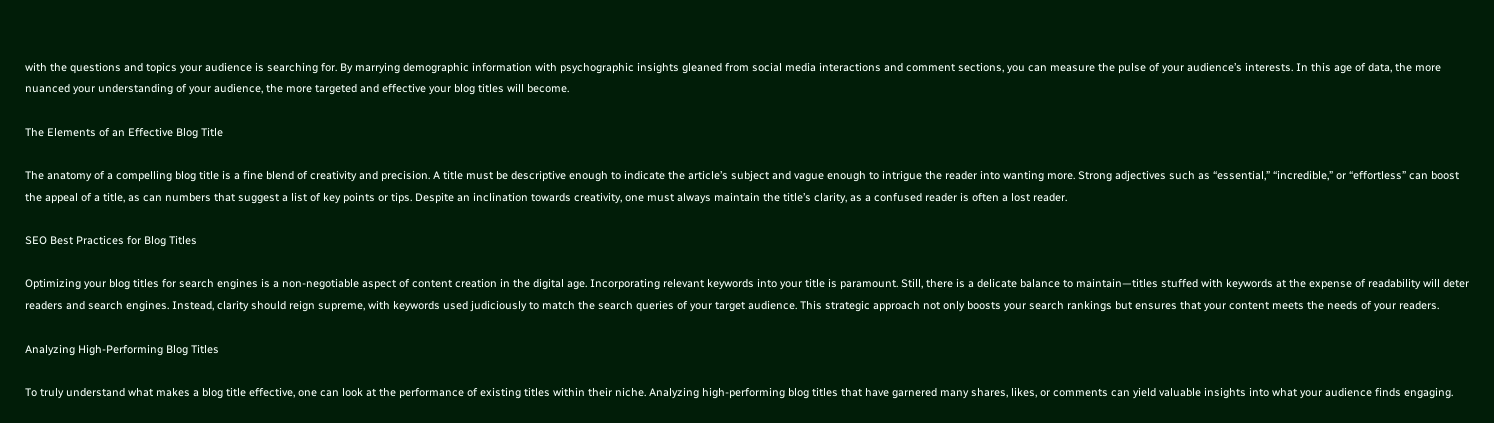with the questions and topics your audience is searching for. By marrying demographic information with psychographic insights gleaned from social media interactions and comment sections, you can measure the pulse of your audience’s interests. In this age of data, the more nuanced your understanding of your audience, the more targeted and effective your blog titles will become.

The Elements of an Effective Blog Title

The anatomy of a compelling blog title is a fine blend of creativity and precision. A title must be descriptive enough to indicate the article’s subject and vague enough to intrigue the reader into wanting more. Strong adjectives such as “essential,” “incredible,” or “effortless” can boost the appeal of a title, as can numbers that suggest a list of key points or tips. Despite an inclination towards creativity, one must always maintain the title’s clarity, as a confused reader is often a lost reader.

SEO Best Practices for Blog Titles

Optimizing your blog titles for search engines is a non-negotiable aspect of content creation in the digital age. Incorporating relevant keywords into your title is paramount. Still, there is a delicate balance to maintain—titles stuffed with keywords at the expense of readability will deter readers and search engines. Instead, clarity should reign supreme, with keywords used judiciously to match the search queries of your target audience. This strategic approach not only boosts your search rankings but ensures that your content meets the needs of your readers.

Analyzing High-Performing Blog Titles

To truly understand what makes a blog title effective, one can look at the performance of existing titles within their niche. Analyzing high-performing blog titles that have garnered many shares, likes, or comments can yield valuable insights into what your audience finds engaging.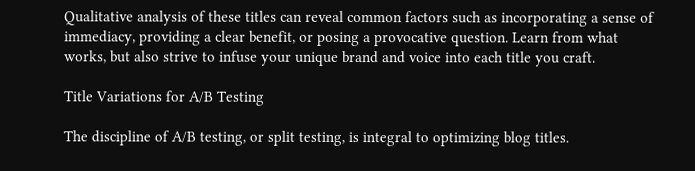Qualitative analysis of these titles can reveal common factors such as incorporating a sense of immediacy, providing a clear benefit, or posing a provocative question. Learn from what works, but also strive to infuse your unique brand and voice into each title you craft.

Title Variations for A/B Testing

The discipline of A/B testing, or split testing, is integral to optimizing blog titles.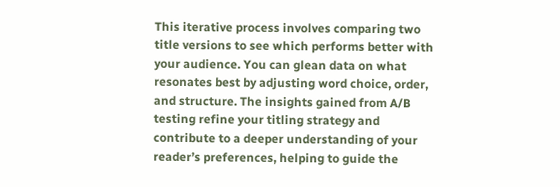This iterative process involves comparing two title versions to see which performs better with your audience. You can glean data on what resonates best by adjusting word choice, order, and structure. The insights gained from A/B testing refine your titling strategy and contribute to a deeper understanding of your reader’s preferences, helping to guide the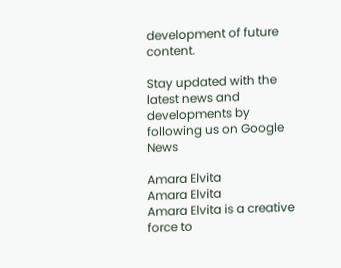development of future content.

Stay updated with the latest news and developments by following us on Google News

Amara Elvita
Amara Elvita
Amara Elvita is a creative force to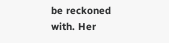be reckoned with. Her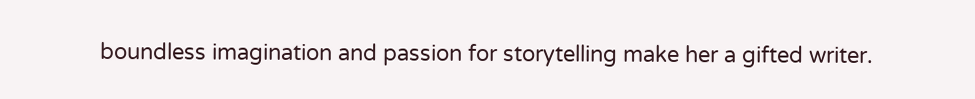boundless imagination and passion for storytelling make her a gifted writer.